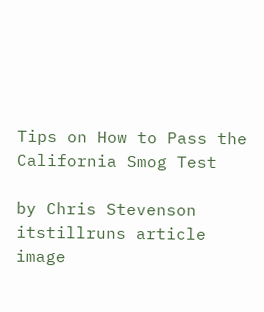Tips on How to Pass the California Smog Test

by Chris Stevenson
itstillruns article image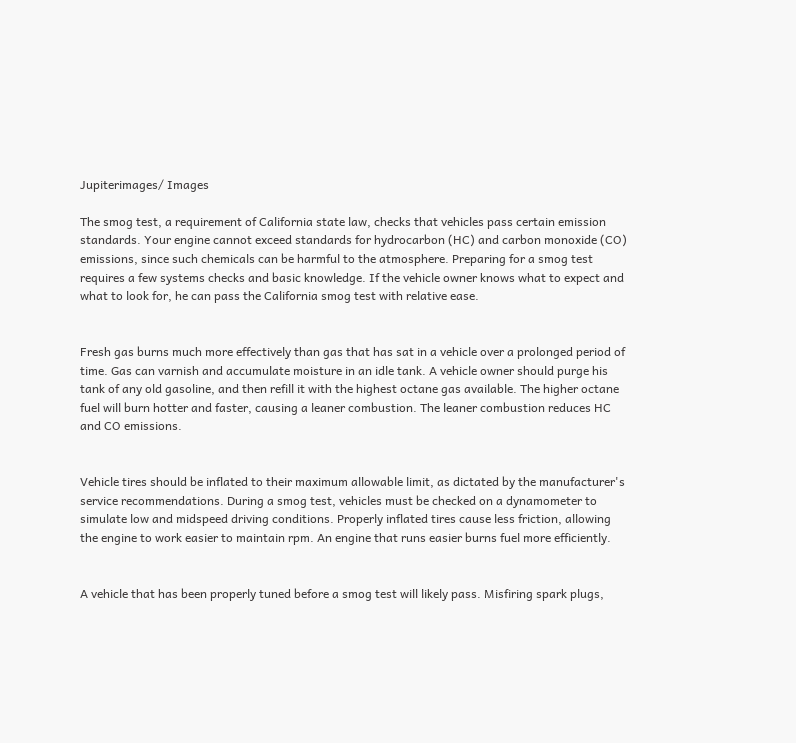Jupiterimages/ Images

The smog test, a requirement of California state law, checks that vehicles pass certain emission standards. Your engine cannot exceed standards for hydrocarbon (HC) and carbon monoxide (CO) emissions, since such chemicals can be harmful to the atmosphere. Preparing for a smog test requires a few systems checks and basic knowledge. If the vehicle owner knows what to expect and what to look for, he can pass the California smog test with relative ease.


Fresh gas burns much more effectively than gas that has sat in a vehicle over a prolonged period of time. Gas can varnish and accumulate moisture in an idle tank. A vehicle owner should purge his tank of any old gasoline, and then refill it with the highest octane gas available. The higher octane fuel will burn hotter and faster, causing a leaner combustion. The leaner combustion reduces HC and CO emissions.


Vehicle tires should be inflated to their maximum allowable limit, as dictated by the manufacturer's service recommendations. During a smog test, vehicles must be checked on a dynamometer to simulate low and midspeed driving conditions. Properly inflated tires cause less friction, allowing the engine to work easier to maintain rpm. An engine that runs easier burns fuel more efficiently.


A vehicle that has been properly tuned before a smog test will likely pass. Misfiring spark plugs,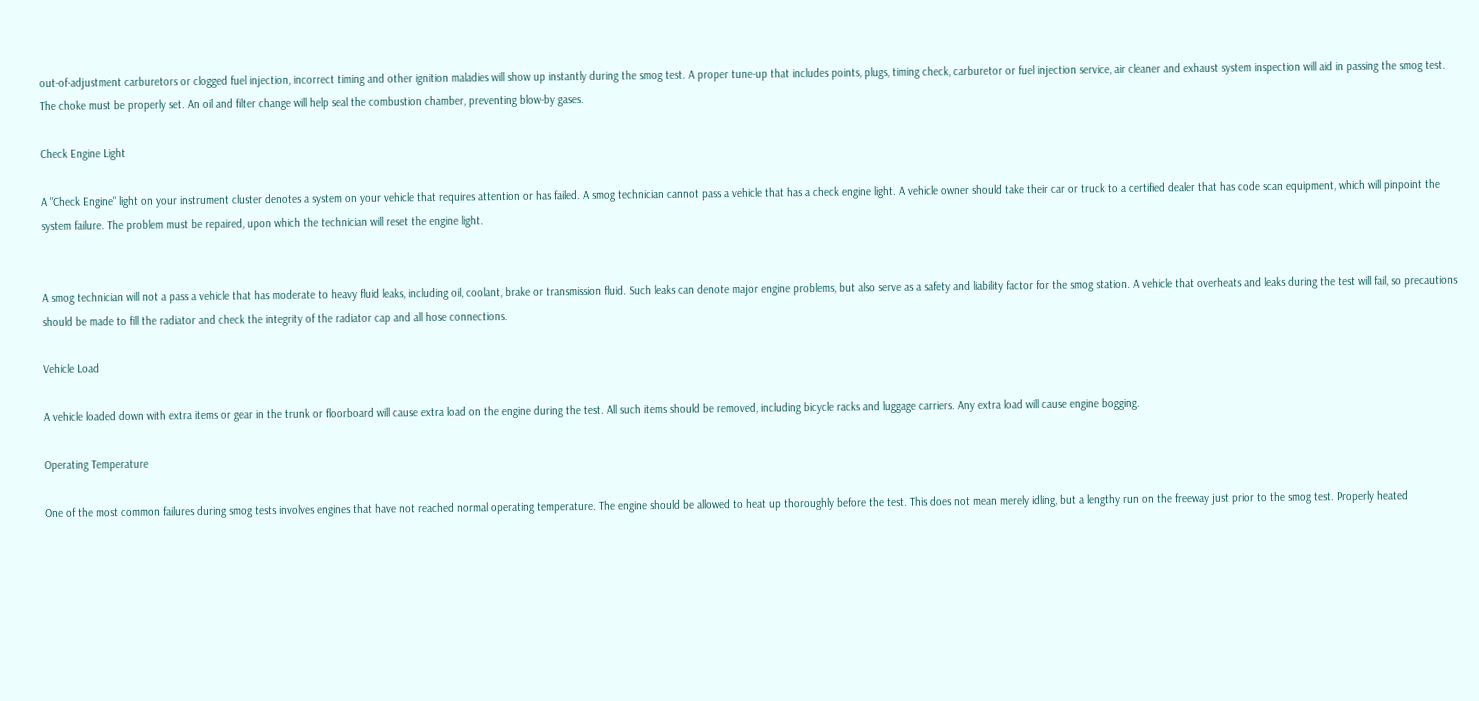out-of-adjustment carburetors or clogged fuel injection, incorrect timing and other ignition maladies will show up instantly during the smog test. A proper tune-up that includes points, plugs, timing check, carburetor or fuel injection service, air cleaner and exhaust system inspection will aid in passing the smog test. The choke must be properly set. An oil and filter change will help seal the combustion chamber, preventing blow-by gases.

Check Engine Light

A "Check Engine" light on your instrument cluster denotes a system on your vehicle that requires attention or has failed. A smog technician cannot pass a vehicle that has a check engine light. A vehicle owner should take their car or truck to a certified dealer that has code scan equipment, which will pinpoint the system failure. The problem must be repaired, upon which the technician will reset the engine light.


A smog technician will not a pass a vehicle that has moderate to heavy fluid leaks, including oil, coolant, brake or transmission fluid. Such leaks can denote major engine problems, but also serve as a safety and liability factor for the smog station. A vehicle that overheats and leaks during the test will fail, so precautions should be made to fill the radiator and check the integrity of the radiator cap and all hose connections.

Vehicle Load

A vehicle loaded down with extra items or gear in the trunk or floorboard will cause extra load on the engine during the test. All such items should be removed, including bicycle racks and luggage carriers. Any extra load will cause engine bogging.

Operating Temperature

One of the most common failures during smog tests involves engines that have not reached normal operating temperature. The engine should be allowed to heat up thoroughly before the test. This does not mean merely idling, but a lengthy run on the freeway just prior to the smog test. Properly heated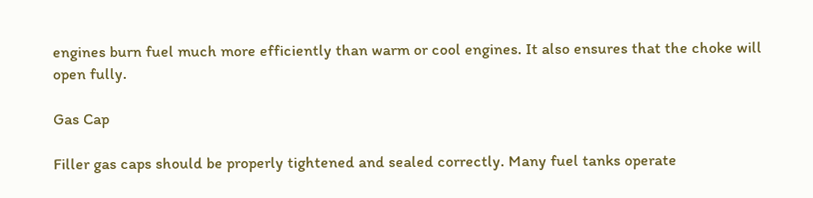engines burn fuel much more efficiently than warm or cool engines. It also ensures that the choke will open fully.

Gas Cap

Filler gas caps should be properly tightened and sealed correctly. Many fuel tanks operate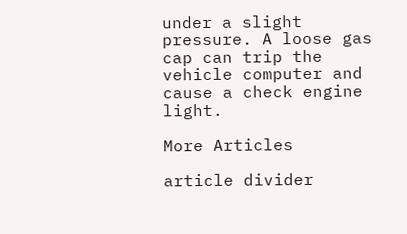under a slight pressure. A loose gas cap can trip the vehicle computer and cause a check engine light.

More Articles

article divider